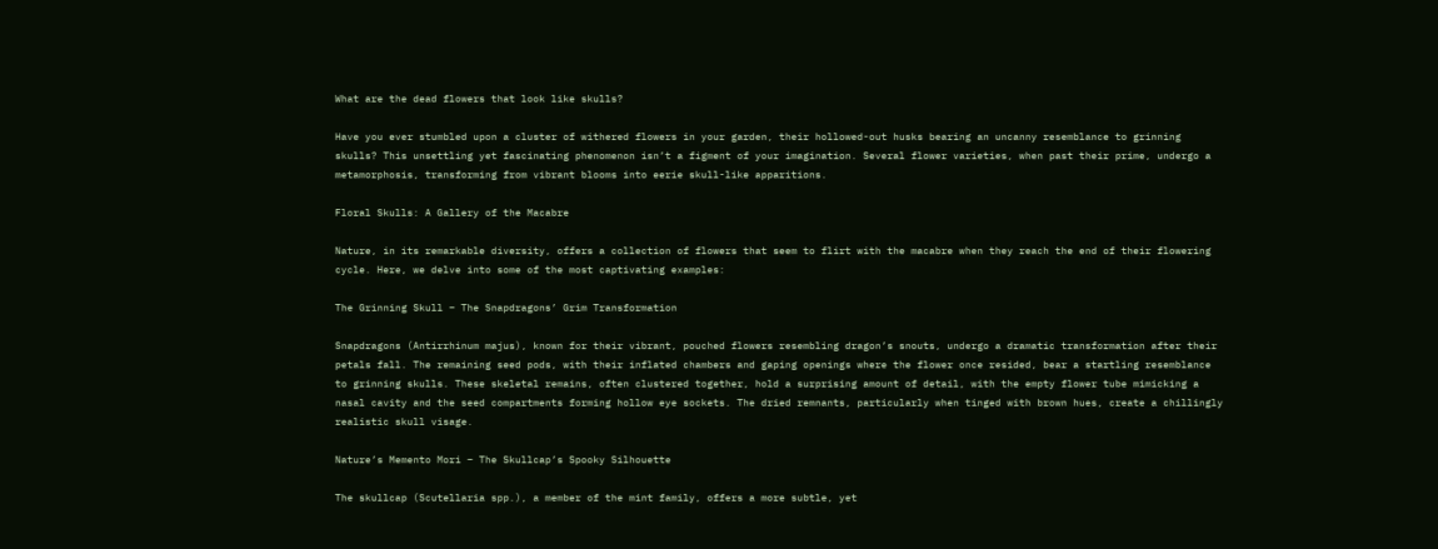What are the dead flowers that look like skulls?

Have you ever stumbled upon a cluster of withered flowers in your garden, their hollowed-out husks bearing an uncanny resemblance to grinning skulls? This unsettling yet fascinating phenomenon isn’t a figment of your imagination. Several flower varieties, when past their prime, undergo a metamorphosis, transforming from vibrant blooms into eerie skull-like apparitions.

Floral Skulls: A Gallery of the Macabre

Nature, in its remarkable diversity, offers a collection of flowers that seem to flirt with the macabre when they reach the end of their flowering cycle. Here, we delve into some of the most captivating examples:

The Grinning Skull – The Snapdragons’ Grim Transformation

Snapdragons (Antirrhinum majus), known for their vibrant, pouched flowers resembling dragon’s snouts, undergo a dramatic transformation after their petals fall. The remaining seed pods, with their inflated chambers and gaping openings where the flower once resided, bear a startling resemblance to grinning skulls. These skeletal remains, often clustered together, hold a surprising amount of detail, with the empty flower tube mimicking a nasal cavity and the seed compartments forming hollow eye sockets. The dried remnants, particularly when tinged with brown hues, create a chillingly realistic skull visage.

Nature’s Memento Mori – The Skullcap’s Spooky Silhouette

The skullcap (Scutellaria spp.), a member of the mint family, offers a more subtle, yet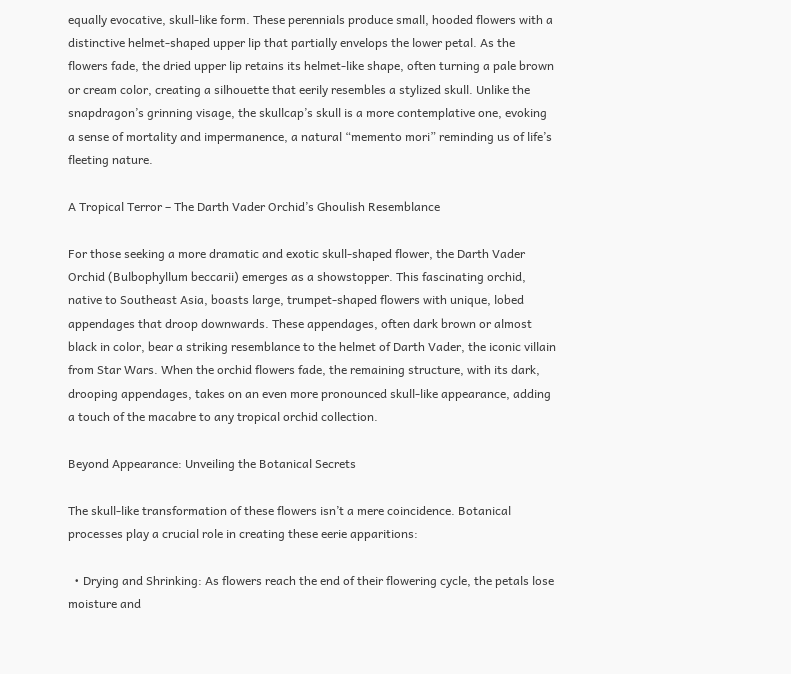equally evocative, skull-like form. These perennials produce small, hooded flowers with a distinctive helmet-shaped upper lip that partially envelops the lower petal. As the flowers fade, the dried upper lip retains its helmet-like shape, often turning a pale brown or cream color, creating a silhouette that eerily resembles a stylized skull. Unlike the snapdragon’s grinning visage, the skullcap’s skull is a more contemplative one, evoking a sense of mortality and impermanence, a natural “memento mori” reminding us of life’s fleeting nature.

A Tropical Terror – The Darth Vader Orchid’s Ghoulish Resemblance

For those seeking a more dramatic and exotic skull-shaped flower, the Darth Vader Orchid (Bulbophyllum beccarii) emerges as a showstopper. This fascinating orchid, native to Southeast Asia, boasts large, trumpet-shaped flowers with unique, lobed appendages that droop downwards. These appendages, often dark brown or almost black in color, bear a striking resemblance to the helmet of Darth Vader, the iconic villain from Star Wars. When the orchid flowers fade, the remaining structure, with its dark, drooping appendages, takes on an even more pronounced skull-like appearance, adding a touch of the macabre to any tropical orchid collection.

Beyond Appearance: Unveiling the Botanical Secrets

The skull-like transformation of these flowers isn’t a mere coincidence. Botanical processes play a crucial role in creating these eerie apparitions:

  • Drying and Shrinking: As flowers reach the end of their flowering cycle, the petals lose moisture and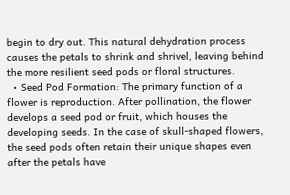begin to dry out. This natural dehydration process causes the petals to shrink and shrivel, leaving behind the more resilient seed pods or floral structures.
  • Seed Pod Formation: The primary function of a flower is reproduction. After pollination, the flower develops a seed pod or fruit, which houses the developing seeds. In the case of skull-shaped flowers, the seed pods often retain their unique shapes even after the petals have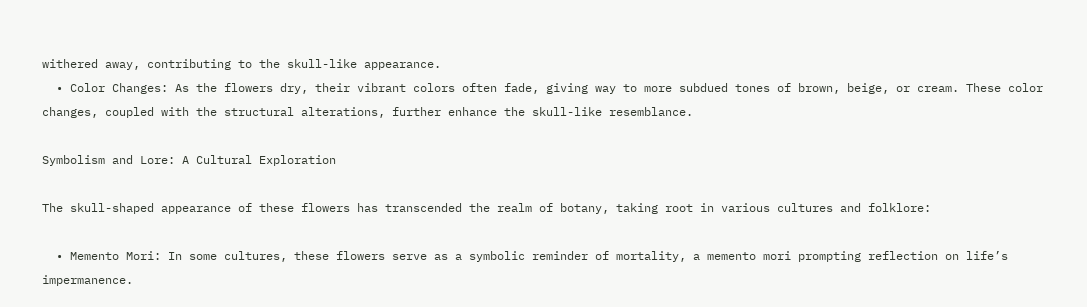withered away, contributing to the skull-like appearance.
  • Color Changes: As the flowers dry, their vibrant colors often fade, giving way to more subdued tones of brown, beige, or cream. These color changes, coupled with the structural alterations, further enhance the skull-like resemblance.

Symbolism and Lore: A Cultural Exploration

The skull-shaped appearance of these flowers has transcended the realm of botany, taking root in various cultures and folklore:

  • Memento Mori: In some cultures, these flowers serve as a symbolic reminder of mortality, a memento mori prompting reflection on life’s impermanence.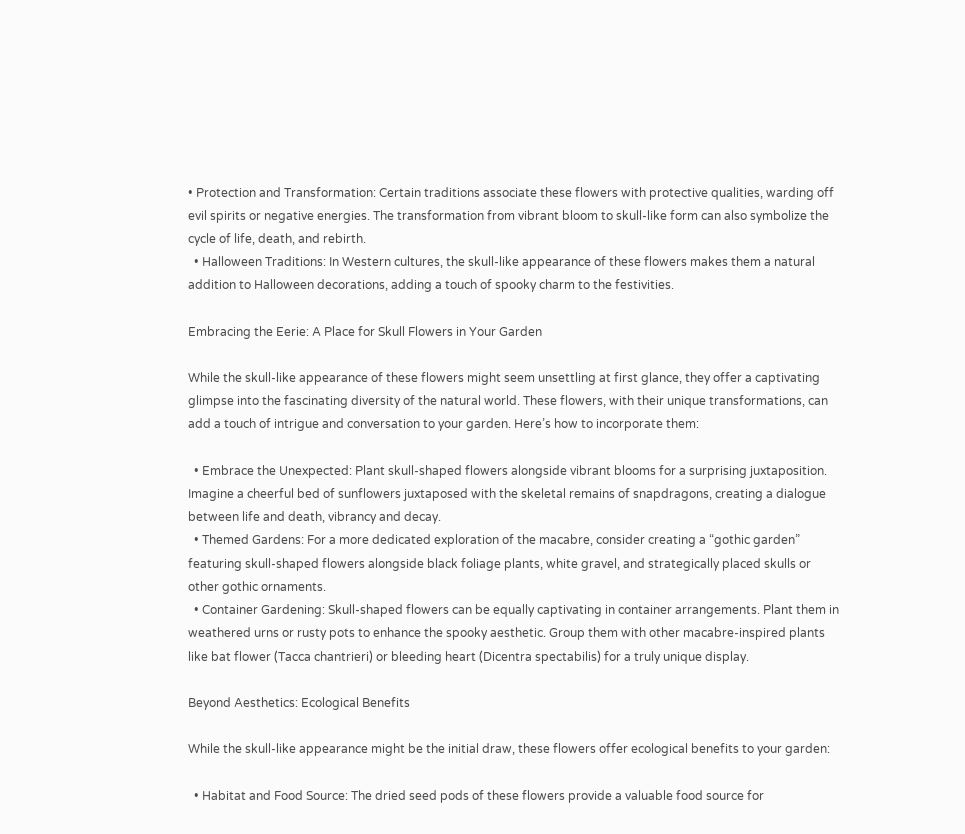• Protection and Transformation: Certain traditions associate these flowers with protective qualities, warding off evil spirits or negative energies. The transformation from vibrant bloom to skull-like form can also symbolize the cycle of life, death, and rebirth.
  • Halloween Traditions: In Western cultures, the skull-like appearance of these flowers makes them a natural addition to Halloween decorations, adding a touch of spooky charm to the festivities.

Embracing the Eerie: A Place for Skull Flowers in Your Garden

While the skull-like appearance of these flowers might seem unsettling at first glance, they offer a captivating glimpse into the fascinating diversity of the natural world. These flowers, with their unique transformations, can add a touch of intrigue and conversation to your garden. Here’s how to incorporate them:

  • Embrace the Unexpected: Plant skull-shaped flowers alongside vibrant blooms for a surprising juxtaposition. Imagine a cheerful bed of sunflowers juxtaposed with the skeletal remains of snapdragons, creating a dialogue between life and death, vibrancy and decay.
  • Themed Gardens: For a more dedicated exploration of the macabre, consider creating a “gothic garden” featuring skull-shaped flowers alongside black foliage plants, white gravel, and strategically placed skulls or other gothic ornaments.
  • Container Gardening: Skull-shaped flowers can be equally captivating in container arrangements. Plant them in weathered urns or rusty pots to enhance the spooky aesthetic. Group them with other macabre-inspired plants like bat flower (Tacca chantrieri) or bleeding heart (Dicentra spectabilis) for a truly unique display.

Beyond Aesthetics: Ecological Benefits

While the skull-like appearance might be the initial draw, these flowers offer ecological benefits to your garden:

  • Habitat and Food Source: The dried seed pods of these flowers provide a valuable food source for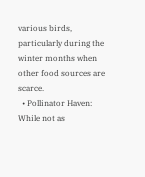various birds, particularly during the winter months when other food sources are scarce.
  • Pollinator Haven: While not as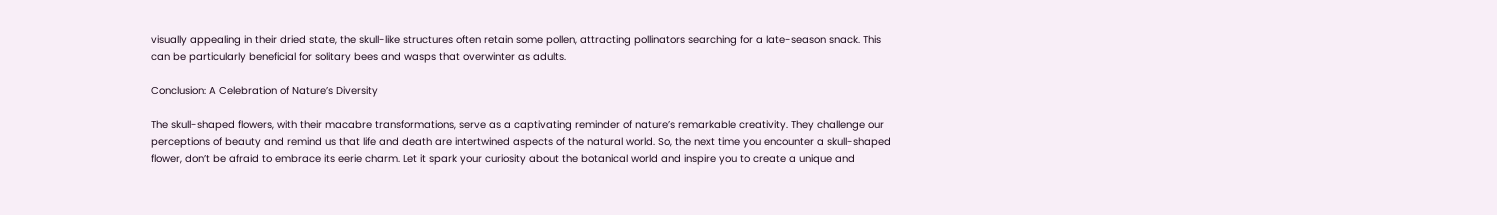visually appealing in their dried state, the skull-like structures often retain some pollen, attracting pollinators searching for a late-season snack. This can be particularly beneficial for solitary bees and wasps that overwinter as adults.

Conclusion: A Celebration of Nature’s Diversity

The skull-shaped flowers, with their macabre transformations, serve as a captivating reminder of nature’s remarkable creativity. They challenge our perceptions of beauty and remind us that life and death are intertwined aspects of the natural world. So, the next time you encounter a skull-shaped flower, don’t be afraid to embrace its eerie charm. Let it spark your curiosity about the botanical world and inspire you to create a unique and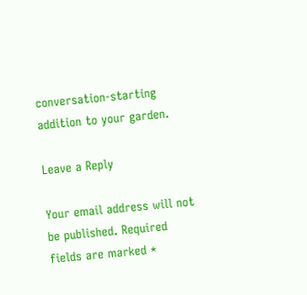conversation-starting addition to your garden.

Leave a Reply

Your email address will not be published. Required fields are marked *